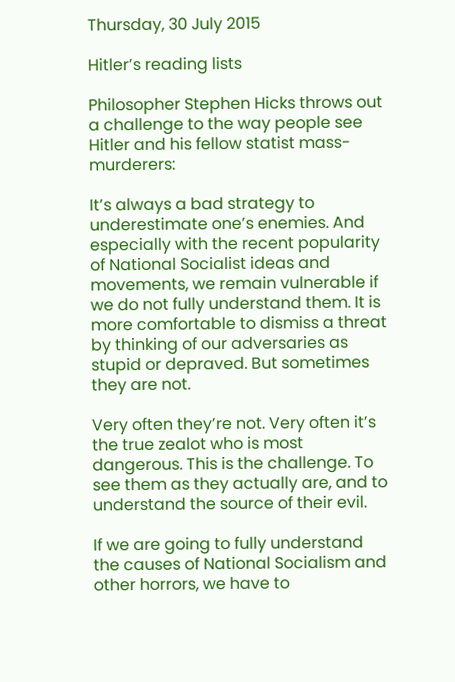Thursday, 30 July 2015

Hitler’s reading lists

Philosopher Stephen Hicks throws out a challenge to the way people see Hitler and his fellow statist mass-murderers:

It’s always a bad strategy to underestimate one’s enemies. And especially with the recent popularity of National Socialist ideas and movements, we remain vulnerable if we do not fully understand them. It is more comfortable to dismiss a threat by thinking of our adversaries as stupid or depraved. But sometimes they are not.

Very often they’re not. Very often it’s the true zealot who is most dangerous. This is the challenge. To see them as they actually are, and to understand the source of their evil.

If we are going to fully understand the causes of National Socialism and other horrors, we have to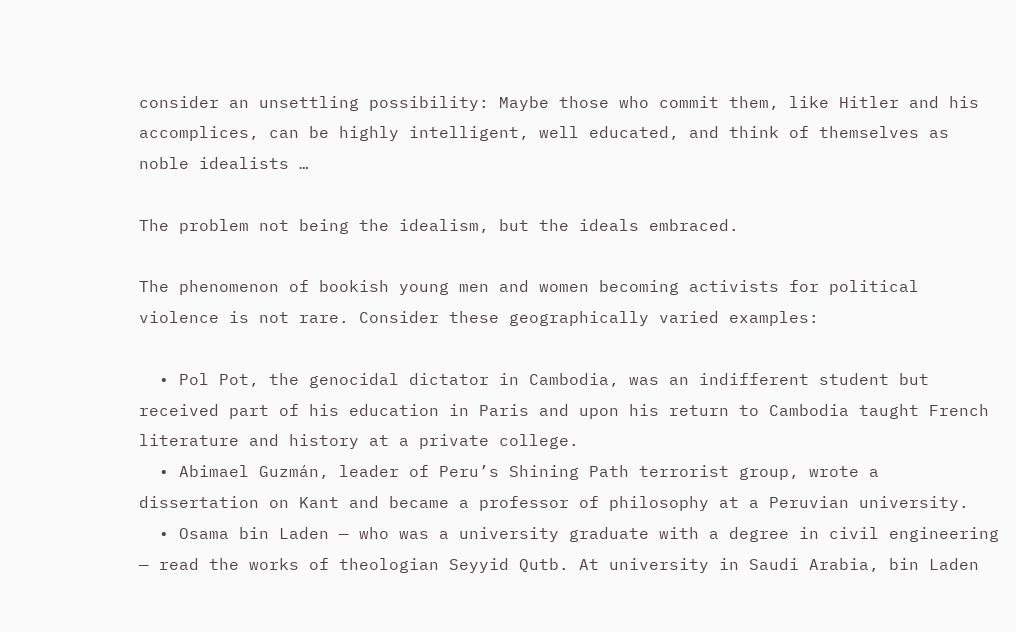consider an unsettling possibility: Maybe those who commit them, like Hitler and his accomplices, can be highly intelligent, well educated, and think of themselves as noble idealists …

The problem not being the idealism, but the ideals embraced.

The phenomenon of bookish young men and women becoming activists for political violence is not rare. Consider these geographically varied examples:

  • Pol Pot, the genocidal dictator in Cambodia, was an indifferent student but received part of his education in Paris and upon his return to Cambodia taught French literature and history at a private college.
  • Abimael Guzmán, leader of Peru’s Shining Path terrorist group, wrote a dissertation on Kant and became a professor of philosophy at a Peruvian university.
  • Osama bin Laden — who was a university graduate with a degree in civil engineering — read the works of theologian Seyyid Qutb. At university in Saudi Arabia, bin Laden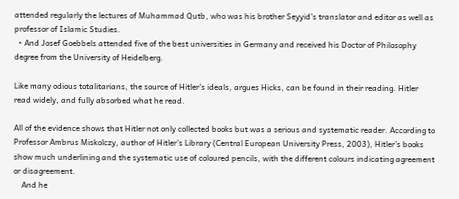attended regularly the lectures of Muhammad Qutb, who was his brother Seyyid’s translator and editor as well as professor of Islamic Studies.
  • And Josef Goebbels attended five of the best universities in Germany and received his Doctor of Philosophy degree from the University of Heidelberg.

Like many odious totalitarians, the source of Hitler’s ideals, argues Hicks, can be found in their reading. Hitler read widely, and fully absorbed what he read.

All of the evidence shows that Hitler not only collected books but was a serious and systematic reader. According to Professor Ambrus Miskolczy, author of Hitler’s Library (Central European University Press, 2003), Hitler’s books show much underlining and the systematic use of coloured pencils, with the different colours indicating agreement or disagreement.
    And he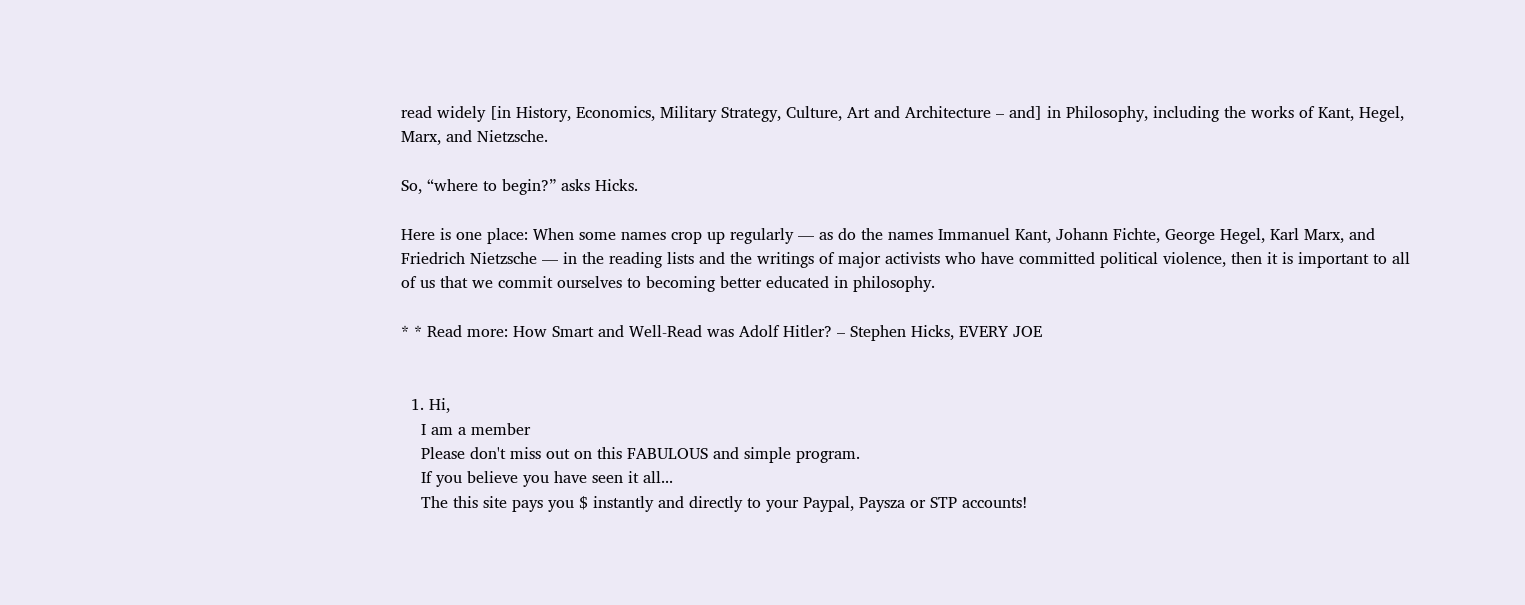read widely [in History, Economics, Military Strategy, Culture, Art and Architecture – and] in Philosophy, including the works of Kant, Hegel, Marx, and Nietzsche.

So, “where to begin?” asks Hicks.

Here is one place: When some names crop up regularly — as do the names Immanuel Kant, Johann Fichte, George Hegel, Karl Marx, and Friedrich Nietzsche — in the reading lists and the writings of major activists who have committed political violence, then it is important to all of us that we commit ourselves to becoming better educated in philosophy.

* * Read more: How Smart and Well-Read was Adolf Hitler? – Stephen Hicks, EVERY JOE


  1. Hi,
    I am a member
    Please don't miss out on this FABULOUS and simple program.
    If you believe you have seen it all...
    The this site pays you $ instantly and directly to your Paypal, Paysza or STP accounts!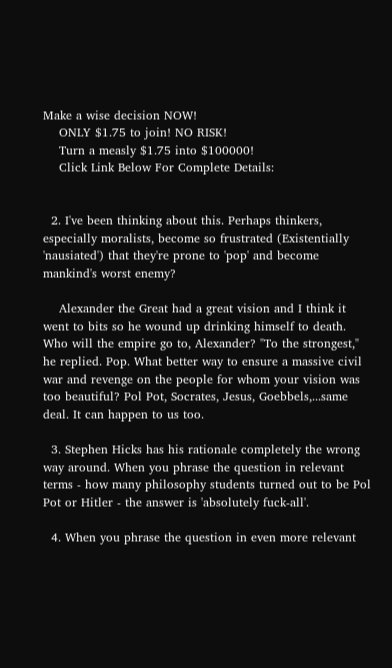Make a wise decision NOW!
    ONLY $1.75 to join! NO RISK!
    Turn a measly $1.75 into $100000!
    Click Link Below For Complete Details:


  2. I've been thinking about this. Perhaps thinkers, especially moralists, become so frustrated (Existentially 'nausiated') that they're prone to 'pop' and become mankind's worst enemy?

    Alexander the Great had a great vision and I think it went to bits so he wound up drinking himself to death. Who will the empire go to, Alexander? "To the strongest," he replied. Pop. What better way to ensure a massive civil war and revenge on the people for whom your vision was too beautiful? Pol Pot, Socrates, Jesus, Goebbels,...same deal. It can happen to us too.

  3. Stephen Hicks has his rationale completely the wrong way around. When you phrase the question in relevant terms - how many philosophy students turned out to be Pol Pot or Hitler - the answer is 'absolutely fuck-all'.

  4. When you phrase the question in even more relevant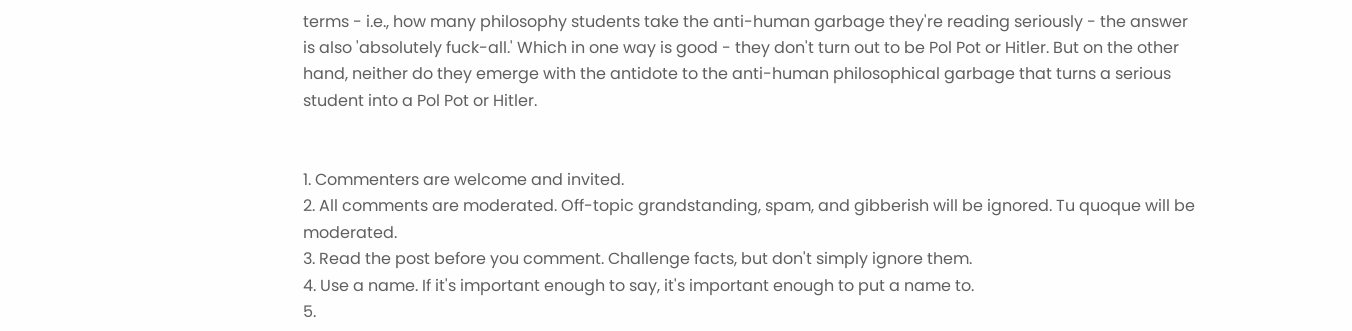terms - i.e., how many philosophy students take the anti-human garbage they're reading seriously - the answer is also 'absolutely fuck-all.' Which in one way is good - they don't turn out to be Pol Pot or Hitler. But on the other hand, neither do they emerge with the antidote to the anti-human philosophical garbage that turns a serious student into a Pol Pot or Hitler.


1. Commenters are welcome and invited.
2. All comments are moderated. Off-topic grandstanding, spam, and gibberish will be ignored. Tu quoque will be moderated.
3. Read the post before you comment. Challenge facts, but don't simply ignore them.
4. Use a name. If it's important enough to say, it's important enough to put a name to.
5.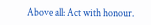Above all: Act with honour.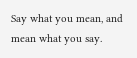Say what you mean, and mean what you say.